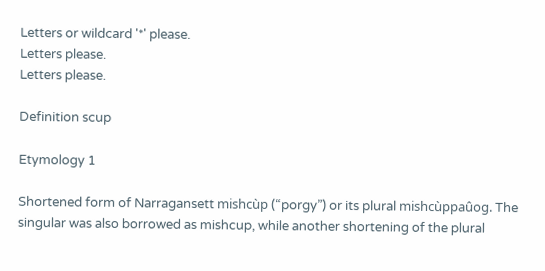Letters or wildcard '*' please.
Letters please.
Letters please.

Definition scup

Etymology 1

Shortened form of Narragansett mishcùp (“porgy”) or its plural mishcùppaûog. The singular was also borrowed as mishcup, while another shortening of the plural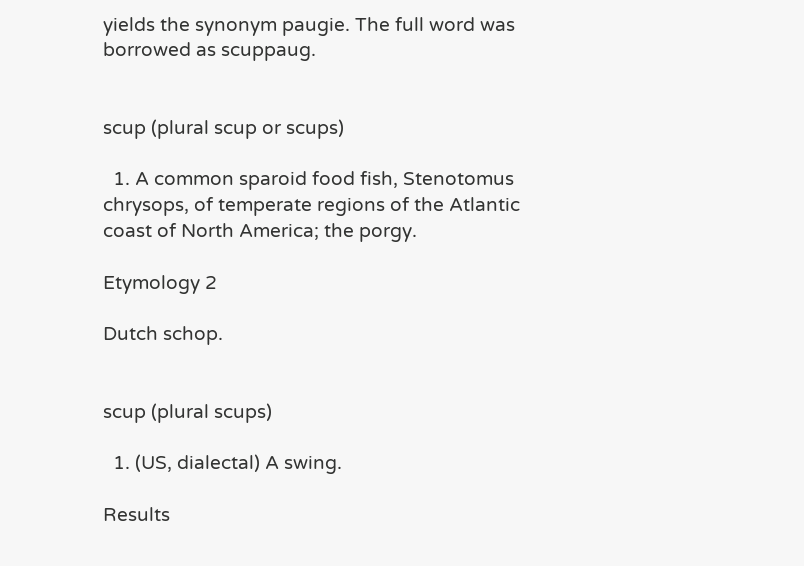yields the synonym paugie. The full word was borrowed as scuppaug.


scup (plural scup or scups)

  1. A common sparoid food fish, Stenotomus chrysops, of temperate regions of the Atlantic coast of North America; the porgy.

Etymology 2

Dutch schop.


scup (plural scups)

  1. (US, dialectal) A swing.

Results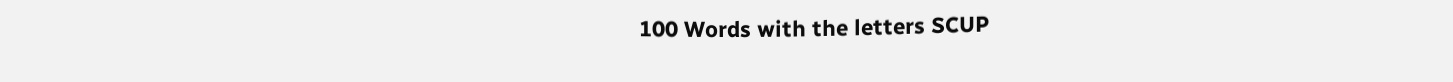100 Words with the letters SCUP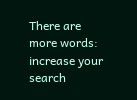There are more words: increase your search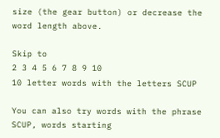size (the gear button) or decrease the word length above.

Skip to
2 3 4 5 6 7 8 9 10
10 letter words with the letters SCUP

You can also try words with the phrase SCUP, words starting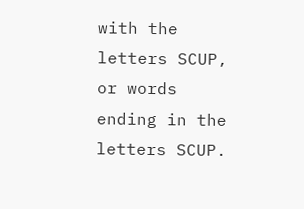with the letters SCUP, or words ending in the letters SCUP.